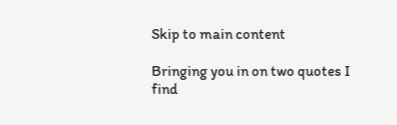Skip to main content

Bringing you in on two quotes I find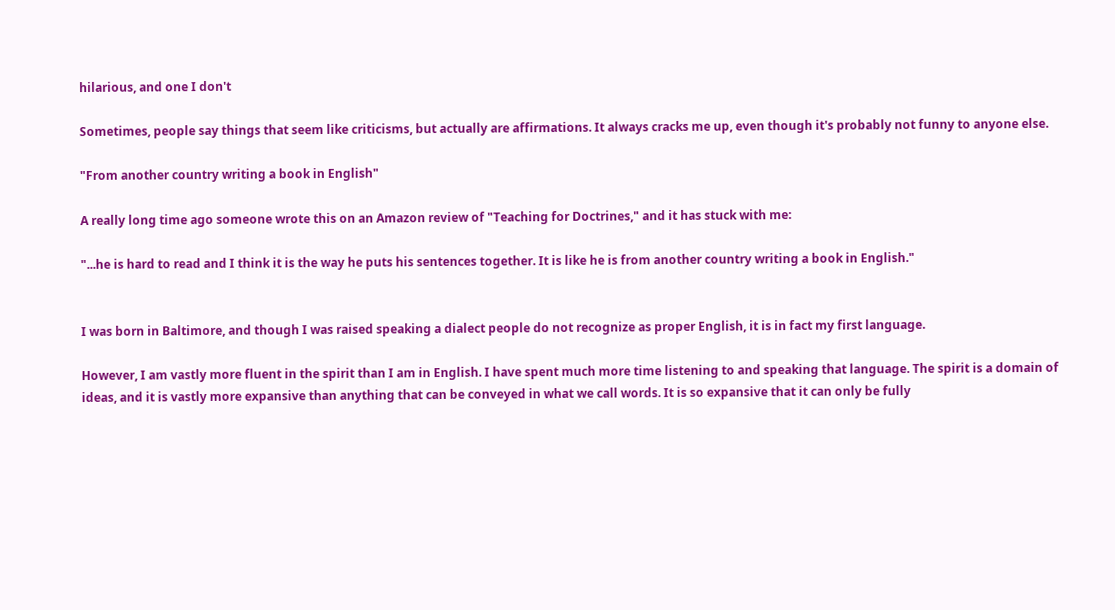hilarious, and one I don't

Sometimes, people say things that seem like criticisms, but actually are affirmations. It always cracks me up, even though it's probably not funny to anyone else.

"From another country writing a book in English"

A really long time ago someone wrote this on an Amazon review of "Teaching for Doctrines," and it has stuck with me:

"...he is hard to read and I think it is the way he puts his sentences together. It is like he is from another country writing a book in English."


I was born in Baltimore, and though I was raised speaking a dialect people do not recognize as proper English, it is in fact my first language.

However, I am vastly more fluent in the spirit than I am in English. I have spent much more time listening to and speaking that language. The spirit is a domain of ideas, and it is vastly more expansive than anything that can be conveyed in what we call words. It is so expansive that it can only be fully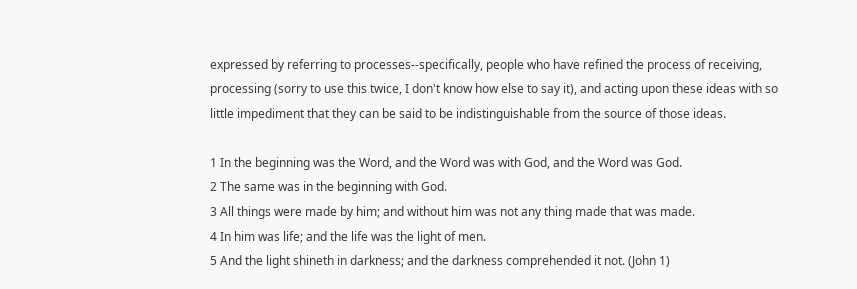expressed by referring to processes--specifically, people who have refined the process of receiving, processing (sorry to use this twice, I don't know how else to say it), and acting upon these ideas with so little impediment that they can be said to be indistinguishable from the source of those ideas.

1 In the beginning was the Word, and the Word was with God, and the Word was God.
2 The same was in the beginning with God.
3 All things were made by him; and without him was not any thing made that was made.
4 In him was life; and the life was the light of men.
5 And the light shineth in darkness; and the darkness comprehended it not. (John 1)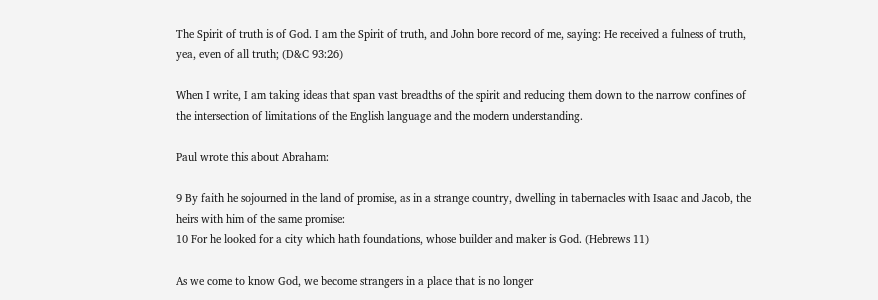The Spirit of truth is of God. I am the Spirit of truth, and John bore record of me, saying: He received a fulness of truth, yea, even of all truth; (D&C 93:26)

When I write, I am taking ideas that span vast breadths of the spirit and reducing them down to the narrow confines of the intersection of limitations of the English language and the modern understanding.

Paul wrote this about Abraham:

9 By faith he sojourned in the land of promise, as in a strange country, dwelling in tabernacles with Isaac and Jacob, the heirs with him of the same promise:
10 For he looked for a city which hath foundations, whose builder and maker is God. (Hebrews 11)

As we come to know God, we become strangers in a place that is no longer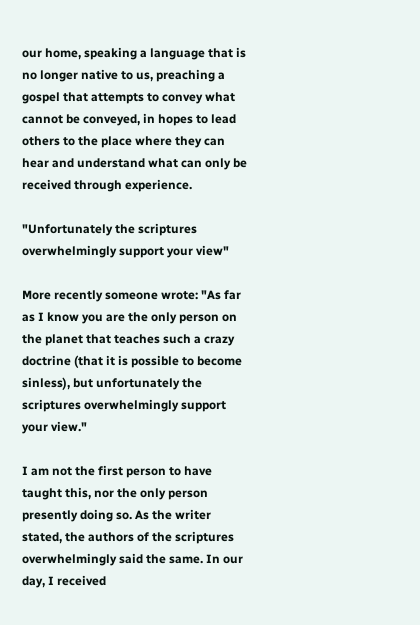our home, speaking a language that is no longer native to us, preaching a gospel that attempts to convey what cannot be conveyed, in hopes to lead others to the place where they can hear and understand what can only be received through experience.

"Unfortunately the scriptures overwhelmingly support your view"

More recently someone wrote: "As far as I know you are the only person on the planet that teaches such a crazy doctrine (that it is possible to become sinless), but unfortunately the scriptures overwhelmingly support your view."

I am not the first person to have taught this, nor the only person presently doing so. As the writer stated, the authors of the scriptures overwhelmingly said the same. In our day, I received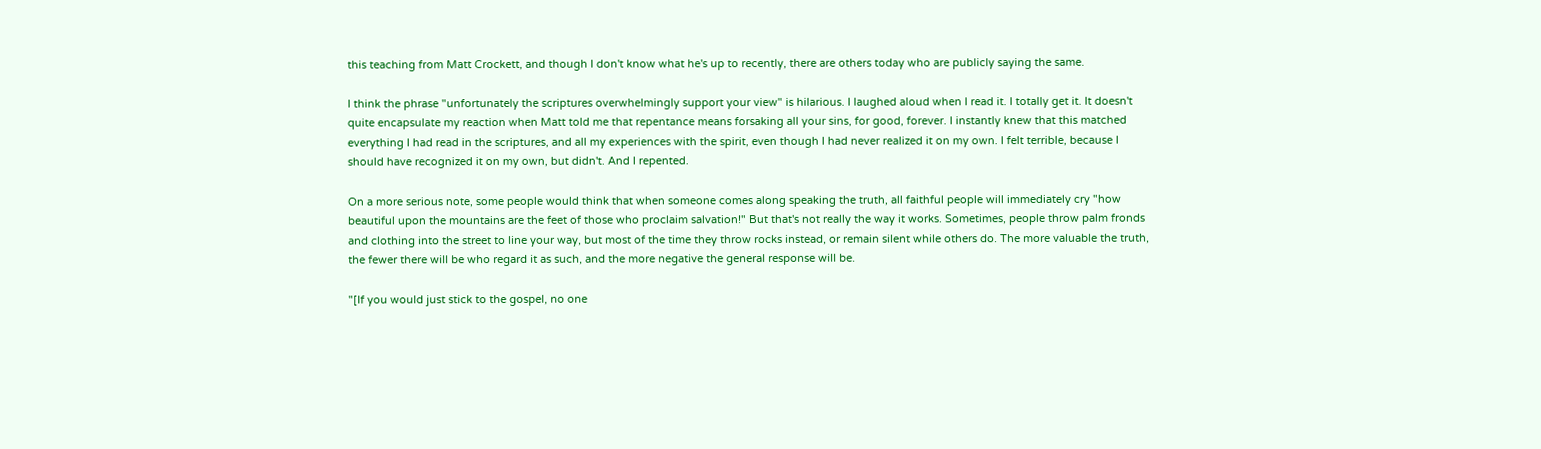this teaching from Matt Crockett, and though I don't know what he's up to recently, there are others today who are publicly saying the same.

I think the phrase "unfortunately the scriptures overwhelmingly support your view" is hilarious. I laughed aloud when I read it. I totally get it. It doesn't quite encapsulate my reaction when Matt told me that repentance means forsaking all your sins, for good, forever. I instantly knew that this matched everything I had read in the scriptures, and all my experiences with the spirit, even though I had never realized it on my own. I felt terrible, because I should have recognized it on my own, but didn't. And I repented.

On a more serious note, some people would think that when someone comes along speaking the truth, all faithful people will immediately cry "how beautiful upon the mountains are the feet of those who proclaim salvation!" But that's not really the way it works. Sometimes, people throw palm fronds and clothing into the street to line your way, but most of the time they throw rocks instead, or remain silent while others do. The more valuable the truth, the fewer there will be who regard it as such, and the more negative the general response will be.

"[If you would just stick to the gospel, no one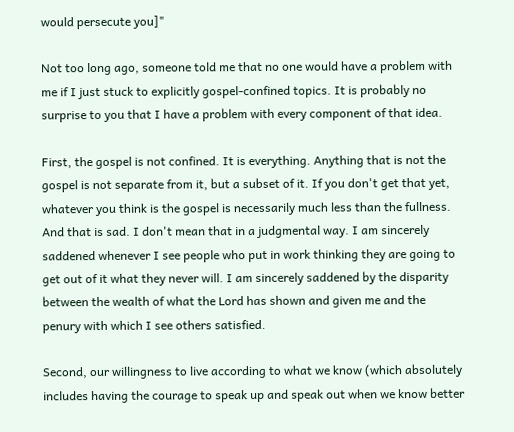would persecute you]"

Not too long ago, someone told me that no one would have a problem with me if I just stuck to explicitly gospel-confined topics. It is probably no surprise to you that I have a problem with every component of that idea.

First, the gospel is not confined. It is everything. Anything that is not the gospel is not separate from it, but a subset of it. If you don't get that yet, whatever you think is the gospel is necessarily much less than the fullness. And that is sad. I don't mean that in a judgmental way. I am sincerely saddened whenever I see people who put in work thinking they are going to get out of it what they never will. I am sincerely saddened by the disparity between the wealth of what the Lord has shown and given me and the penury with which I see others satisfied.

Second, our willingness to live according to what we know (which absolutely includes having the courage to speak up and speak out when we know better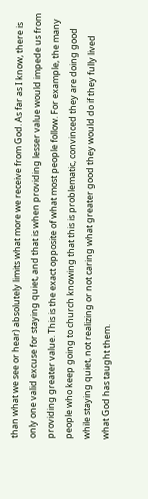than what we see or hear) absolutely limits what more we receive from God. As far as I know, there is only one valid excuse for staying quiet, and that is when providing lesser value would impede us from providing greater value. This is the exact opposite of what most people follow. For example, the many people who keep going to church knowing that this is problematic, convinced they are doing good while staying quiet, not realizing or not caring what greater good they would do if they fully lived what God has taught them.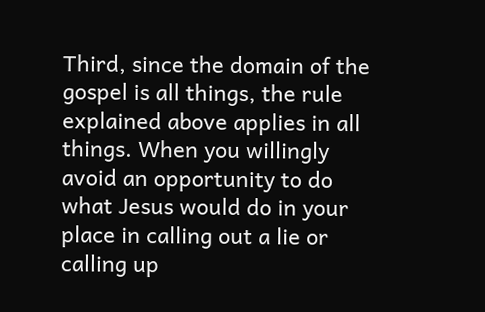Third, since the domain of the gospel is all things, the rule explained above applies in all things. When you willingly avoid an opportunity to do what Jesus would do in your place in calling out a lie or calling up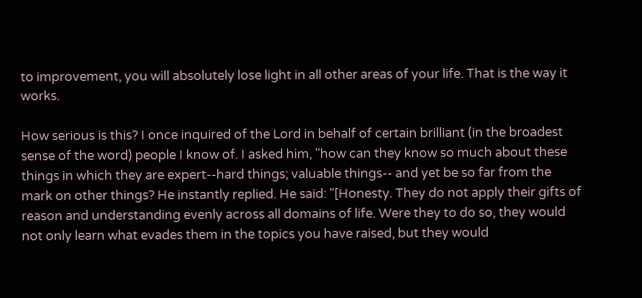to improvement, you will absolutely lose light in all other areas of your life. That is the way it works.

How serious is this? I once inquired of the Lord in behalf of certain brilliant (in the broadest sense of the word) people I know of. I asked him, "how can they know so much about these things in which they are expert--hard things; valuable things-- and yet be so far from the mark on other things? He instantly replied. He said: "[Honesty. They do not apply their gifts of reason and understanding evenly across all domains of life. Were they to do so, they would not only learn what evades them in the topics you have raised, but they would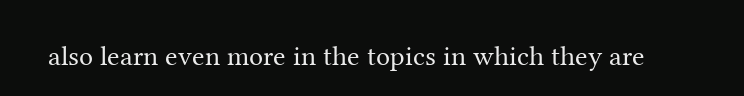also learn even more in the topics in which they are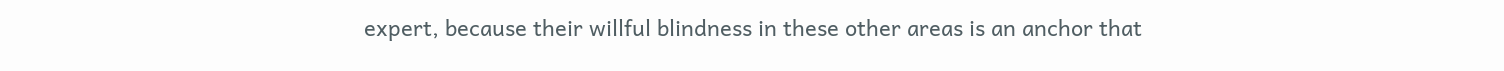expert, because their willful blindness in these other areas is an anchor that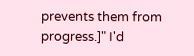prevents them from progress.]" I'd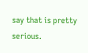say that is pretty serious.